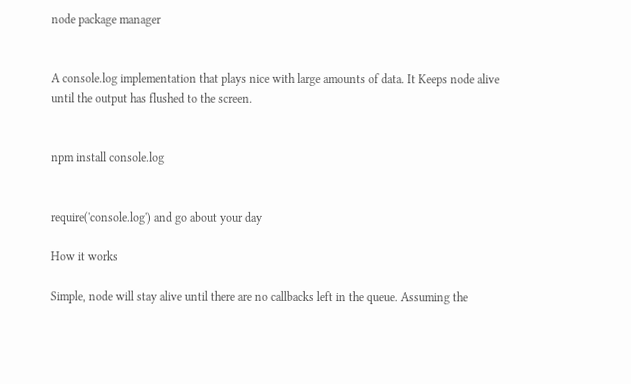node package manager


A console.log implementation that plays nice with large amounts of data. It Keeps node alive until the output has flushed to the screen.


npm install console.log


require('console.log') and go about your day

How it works

Simple, node will stay alive until there are no callbacks left in the queue. Assuming the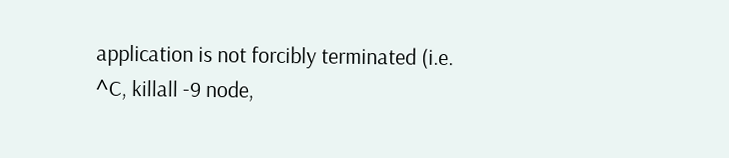application is not forcibly terminated (i.e. ^C, killall -9 node,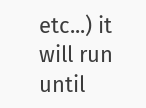etc...) it will run until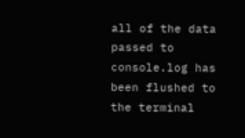all of the data passed to console.log has been flushed to the terminal